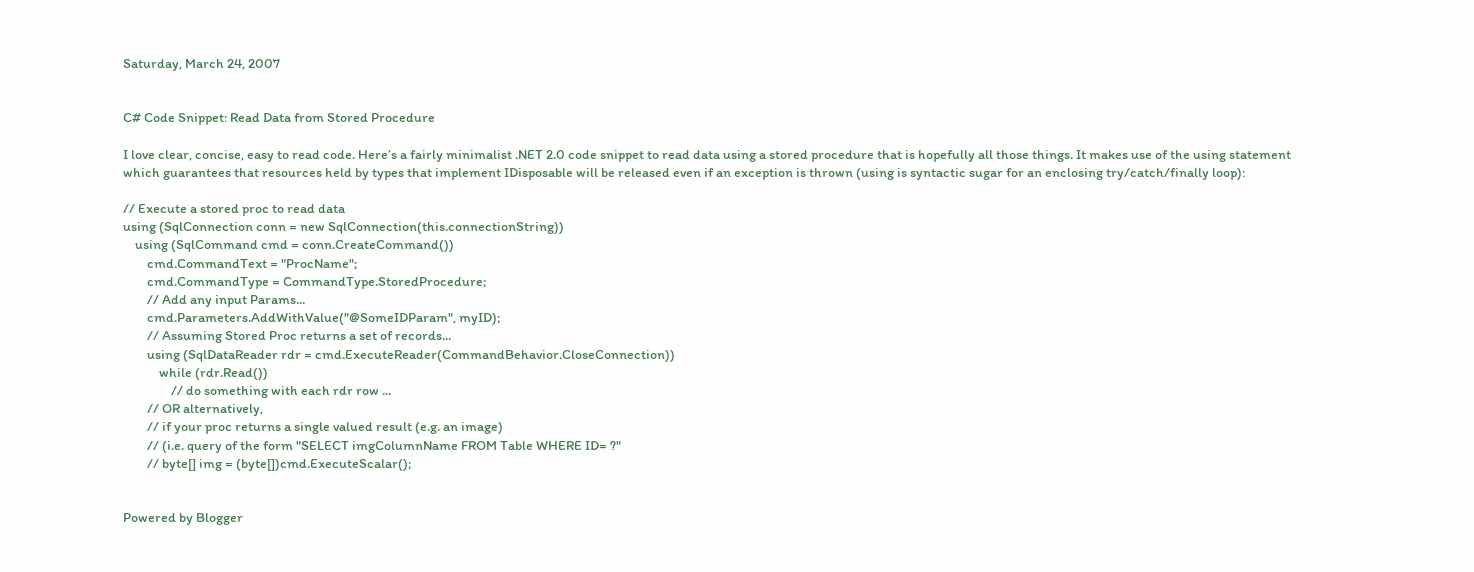Saturday, March 24, 2007


C# Code Snippet: Read Data from Stored Procedure

I love clear, concise, easy to read code. Here’s a fairly minimalist .NET 2.0 code snippet to read data using a stored procedure that is hopefully all those things. It makes use of the using statement which guarantees that resources held by types that implement IDisposable will be released even if an exception is thrown (using is syntactic sugar for an enclosing try/catch/finally loop):

// Execute a stored proc to read data
using (SqlConnection conn = new SqlConnection(this.connectionString))
    using (SqlCommand cmd = conn.CreateCommand())
        cmd.CommandText = "ProcName";
        cmd.CommandType = CommandType.StoredProcedure;
        // Add any input Params...
        cmd.Parameters.AddWithValue("@SomeIDParam", myID);
        // Assuming Stored Proc returns a set of records...
        using (SqlDataReader rdr = cmd.ExecuteReader(CommandBehavior.CloseConnection))
            while (rdr.Read())
                // do something with each rdr row ...
        // OR alternatively,
        // if your proc returns a single valued result (e.g. an image)
        // (i.e. query of the form "SELECT imgColumnName FROM Table WHERE ID= ?"
        // byte[] img = (byte[])cmd.ExecuteScalar();


Powered by Blogger